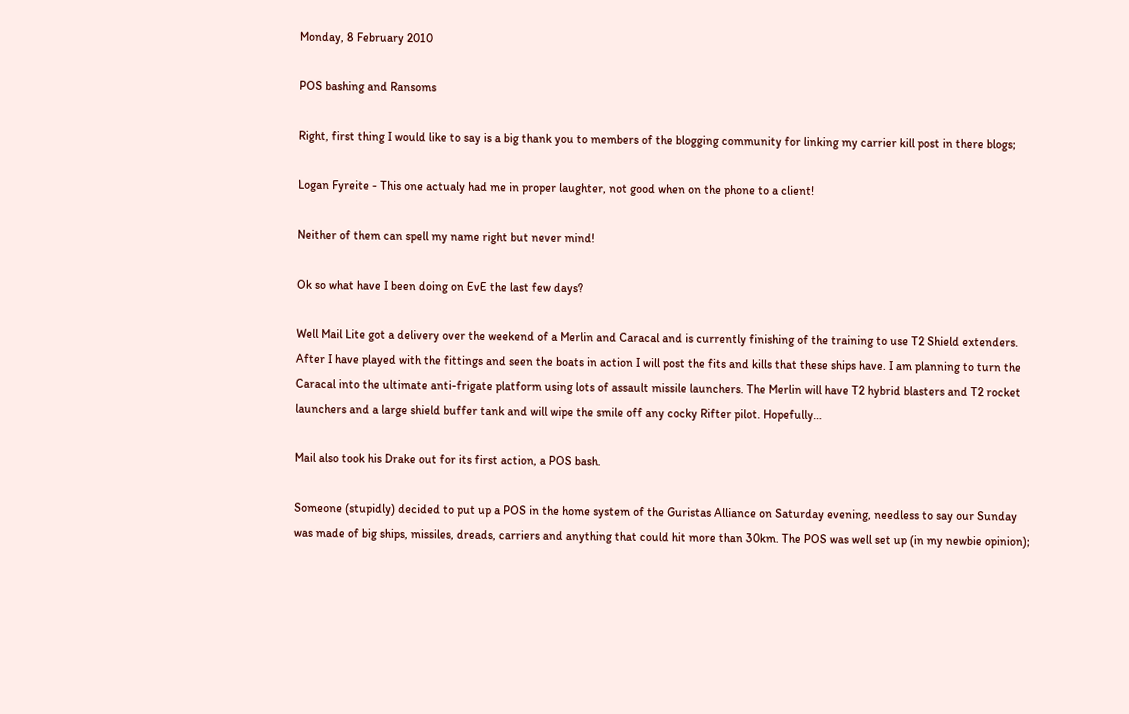Monday, 8 February 2010

POS bashing and Ransoms

Right, first thing I would like to say is a big thank you to members of the blogging community for linking my carrier kill post in there blogs;

Logan Fyreite - This one actualy had me in proper laughter, not good when on the phone to a client!

Neither of them can spell my name right but never mind!

Ok so what have I been doing on EvE the last few days?

Well Mail Lite got a delivery over the weekend of a Merlin and Caracal and is currently finishing of the training to use T2 Shield extenders. After I have played with the fittings and seen the boats in action I will post the fits and kills that these ships have. I am planning to turn the Caracal into the ultimate anti-frigate platform using lots of assault missile launchers. The Merlin will have T2 hybrid blasters and T2 rocket launchers and a large shield buffer tank and will wipe the smile off any cocky Rifter pilot. Hopefully…

Mail also took his Drake out for its first action, a POS bash.

Someone (stupidly) decided to put up a POS in the home system of the Guristas Alliance on Saturday evening, needless to say our Sunday was made of big ships, missiles, dreads, carriers and anything that could hit more than 30km. The POS was well set up (in my newbie opinion);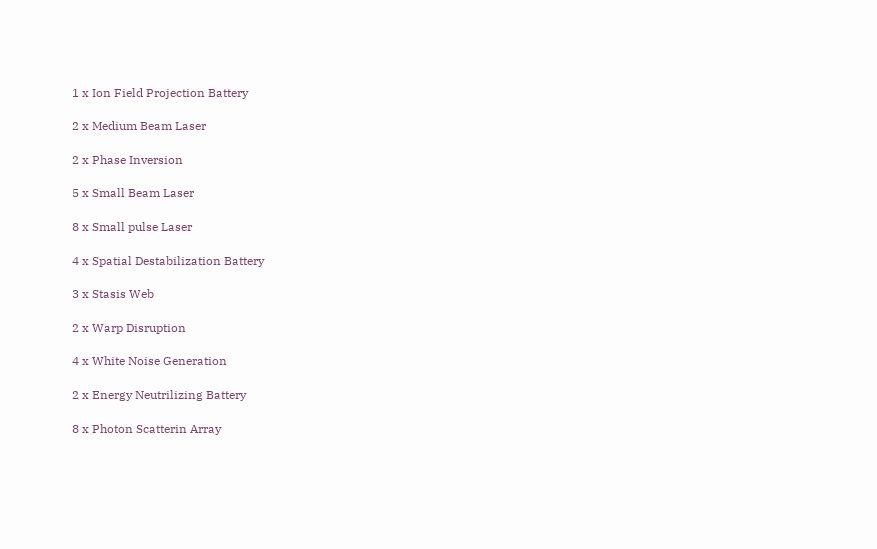1 x Ion Field Projection Battery

2 x Medium Beam Laser

2 x Phase Inversion

5 x Small Beam Laser

8 x Small pulse Laser

4 x Spatial Destabilization Battery

3 x Stasis Web

2 x Warp Disruption

4 x White Noise Generation

2 x Energy Neutrilizing Battery

8 x Photon Scatterin Array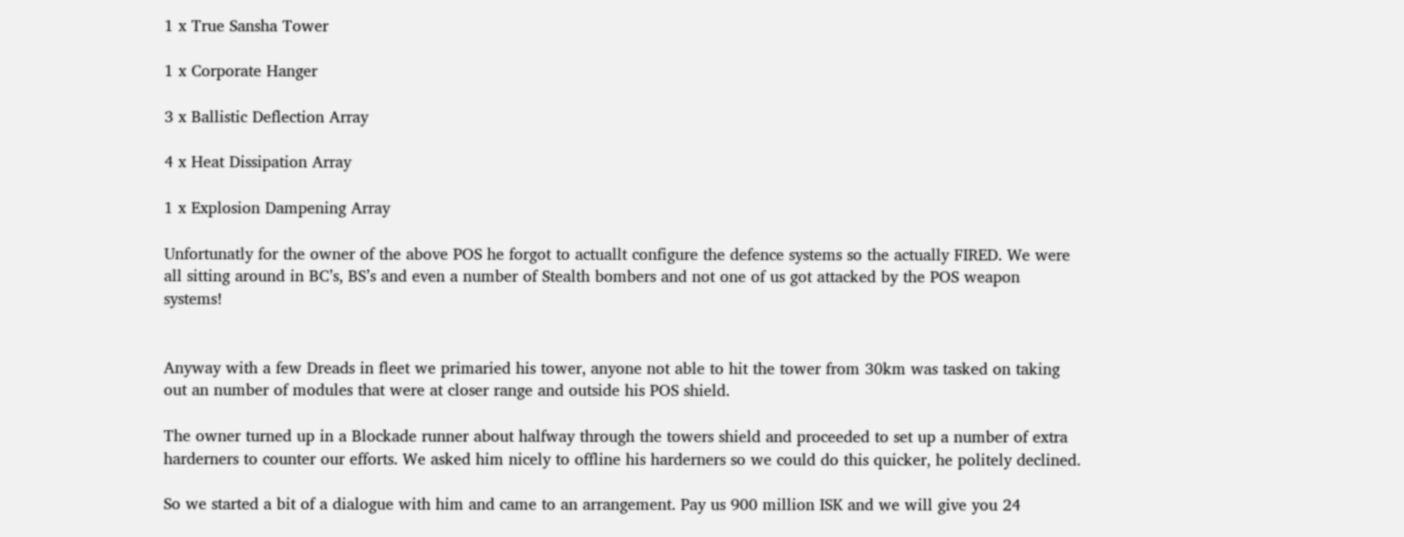1 x True Sansha Tower

1 x Corporate Hanger

3 x Ballistic Deflection Array

4 x Heat Dissipation Array

1 x Explosion Dampening Array

Unfortunatly for the owner of the above POS he forgot to actuallt configure the defence systems so the actually FIRED. We were all sitting around in BC’s, BS’s and even a number of Stealth bombers and not one of us got attacked by the POS weapon systems!


Anyway with a few Dreads in fleet we primaried his tower, anyone not able to hit the tower from 30km was tasked on taking out an number of modules that were at closer range and outside his POS shield.

The owner turned up in a Blockade runner about halfway through the towers shield and proceeded to set up a number of extra harderners to counter our efforts. We asked him nicely to offline his harderners so we could do this quicker, he politely declined.

So we started a bit of a dialogue with him and came to an arrangement. Pay us 900 million ISK and we will give you 24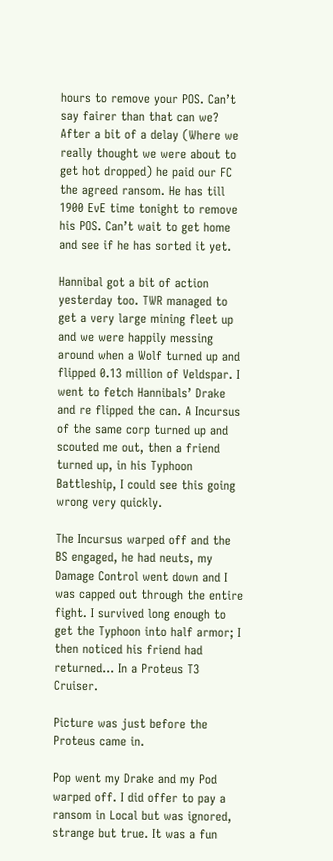hours to remove your POS. Can’t say fairer than that can we? After a bit of a delay (Where we really thought we were about to get hot dropped) he paid our FC the agreed ransom. He has till 1900 EvE time tonight to remove his POS. Can’t wait to get home and see if he has sorted it yet.

Hannibal got a bit of action yesterday too. TWR managed to get a very large mining fleet up and we were happily messing around when a Wolf turned up and flipped 0.13 million of Veldspar. I went to fetch Hannibals’ Drake and re flipped the can. A Incursus of the same corp turned up and scouted me out, then a friend turned up, in his Typhoon Battleship, I could see this going wrong very quickly.

The Incursus warped off and the BS engaged, he had neuts, my Damage Control went down and I was capped out through the entire fight. I survived long enough to get the Typhoon into half armor; I then noticed his friend had returned… In a Proteus T3 Cruiser.

Picture was just before the Proteus came in.

Pop went my Drake and my Pod warped off. I did offer to pay a ransom in Local but was ignored, strange but true. It was a fun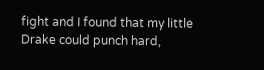fight and I found that my little Drake could punch hard,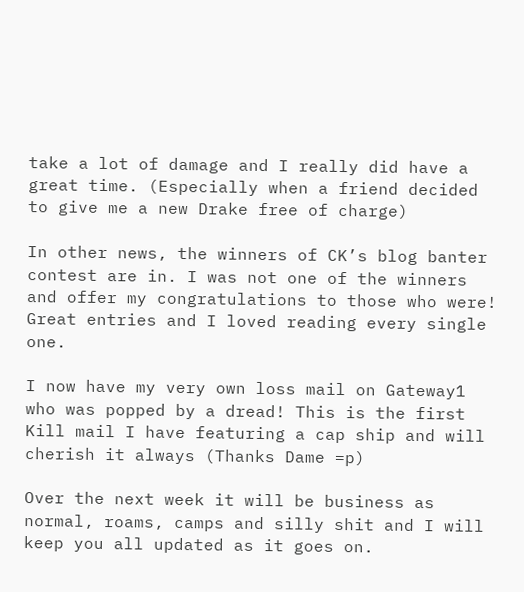take a lot of damage and I really did have a great time. (Especially when a friend decided to give me a new Drake free of charge)

In other news, the winners of CK’s blog banter contest are in. I was not one of the winners and offer my congratulations to those who were! Great entries and I loved reading every single one.

I now have my very own loss mail on Gateway1 who was popped by a dread! This is the first Kill mail I have featuring a cap ship and will cherish it always (Thanks Dame =p)

Over the next week it will be business as normal, roams, camps and silly shit and I will keep you all updated as it goes on.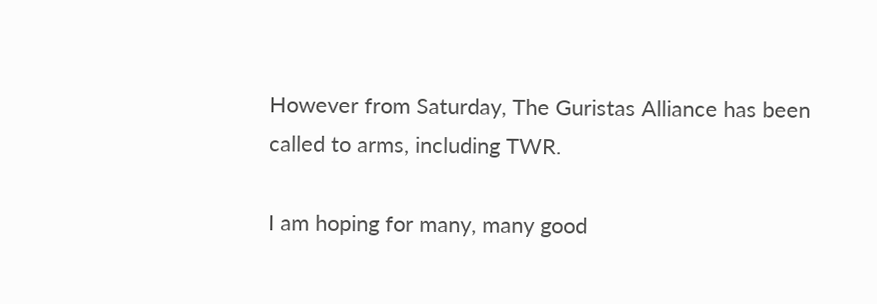However from Saturday, The Guristas Alliance has been called to arms, including TWR.

I am hoping for many, many good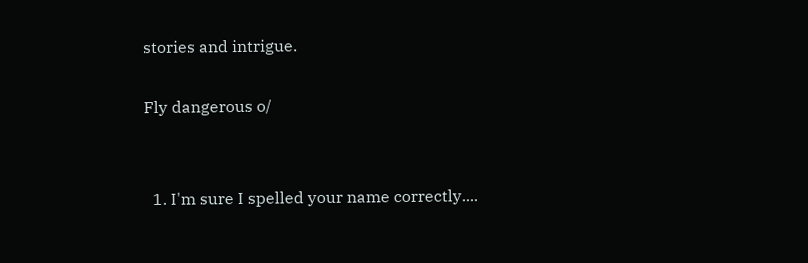stories and intrigue.

Fly dangerous o/


  1. I'm sure I spelled your name correctly....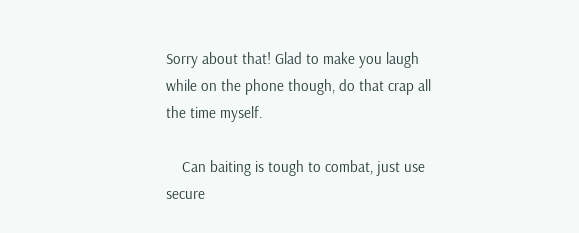Sorry about that! Glad to make you laugh while on the phone though, do that crap all the time myself.

    Can baiting is tough to combat, just use secure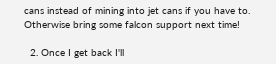cans instead of mining into jet cans if you have to. Otherwise bring some falcon support next time!

  2. Once I get back I'll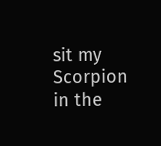sit my Scorpion in the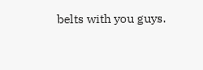belts with you guys.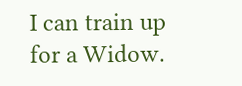I can train up for a Widow.